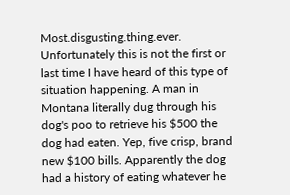Most.disgusting.thing.ever. Unfortunately this is not the first or last time I have heard of this type of situation happening. A man in Montana literally dug through his dog's poo to retrieve his $500 the dog had eaten. Yep, five crisp, brand new $100 bills. Apparently the dog had a history of eating whatever he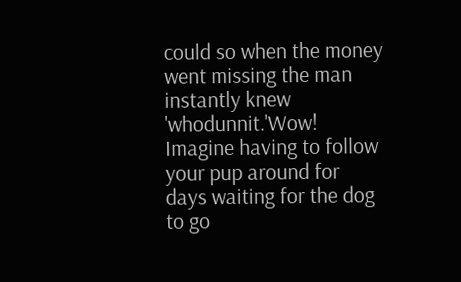could so when the money went missing the man instantly knew 'whodunnit.'Wow! Imagine having to follow your pup around for days waiting for the dog to go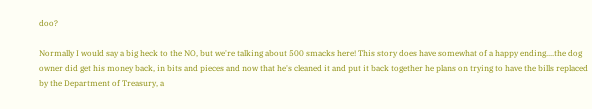doo?

Normally I would say a big heck to the NO, but we're talking about 500 smacks here! This story does have somewhat of a happy ending....the dog owner did get his money back, in bits and pieces and now that he's cleaned it and put it back together he plans on trying to have the bills replaced by the Department of Treasury, a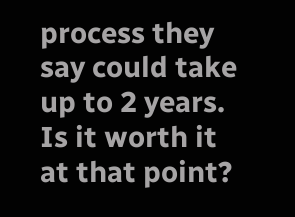process they say could take up to 2 years. Is it worth it at that point?